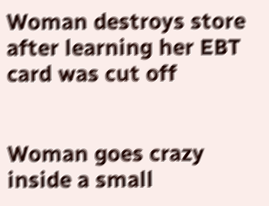Woman destroys store after learning her EBT card was cut off


Woman goes crazy inside a small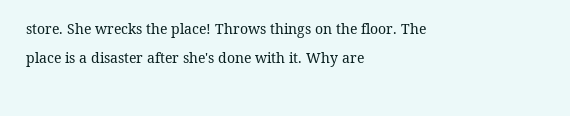store. She wrecks the place! Throws things on the floor. The place is a disaster after she's done with it. Why are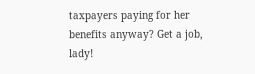taxpayers paying for her benefits anyway? Get a job, lady!